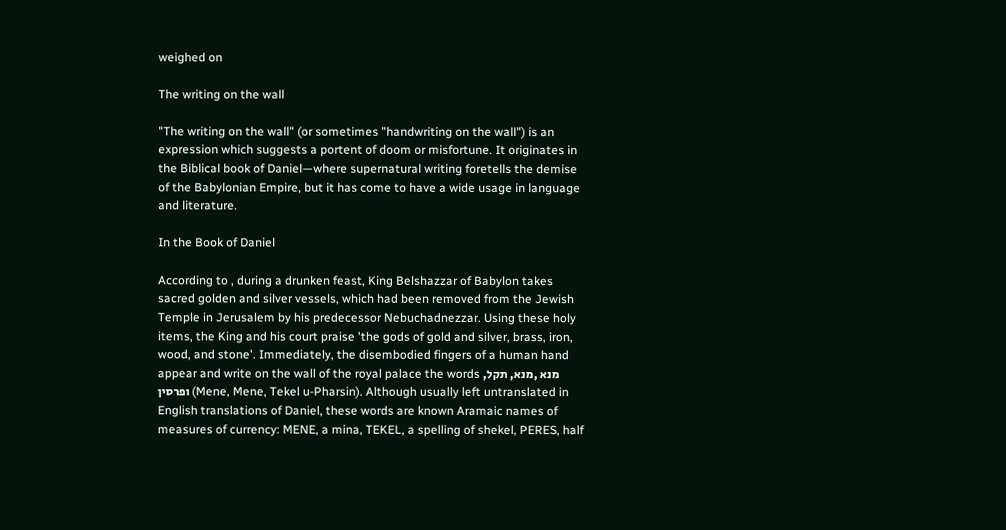weighed on

The writing on the wall

"The writing on the wall" (or sometimes "handwriting on the wall") is an expression which suggests a portent of doom or misfortune. It originates in the Biblical book of Daniel—where supernatural writing foretells the demise of the Babylonian Empire, but it has come to have a wide usage in language and literature.

In the Book of Daniel

According to , during a drunken feast, King Belshazzar of Babylon takes sacred golden and silver vessels, which had been removed from the Jewish Temple in Jerusalem by his predecessor Nebuchadnezzar. Using these holy items, the King and his court praise 'the gods of gold and silver, brass, iron, wood, and stone'. Immediately, the disembodied fingers of a human hand appear and write on the wall of the royal palace the words מנא ,מנא, תקל, ופרסין (Mene, Mene, Tekel u-Pharsin). Although usually left untranslated in English translations of Daniel, these words are known Aramaic names of measures of currency: MENE, a mina, TEKEL, a spelling of shekel, PERES, half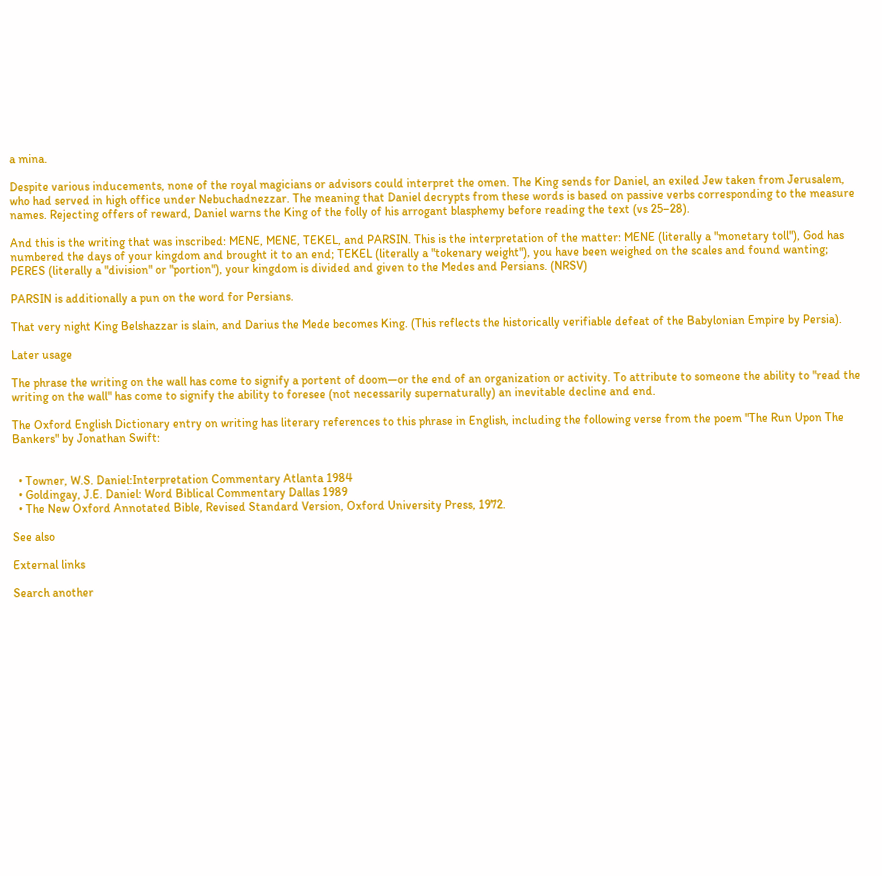a mina.

Despite various inducements, none of the royal magicians or advisors could interpret the omen. The King sends for Daniel, an exiled Jew taken from Jerusalem, who had served in high office under Nebuchadnezzar. The meaning that Daniel decrypts from these words is based on passive verbs corresponding to the measure names. Rejecting offers of reward, Daniel warns the King of the folly of his arrogant blasphemy before reading the text (vs 25–28).

And this is the writing that was inscribed: MENE, MENE, TEKEL, and PARSIN. This is the interpretation of the matter: MENE (literally a "monetary toll"), God has numbered the days of your kingdom and brought it to an end; TEKEL (literally a "tokenary weight"), you have been weighed on the scales and found wanting; PERES (literally a "division" or "portion"), your kingdom is divided and given to the Medes and Persians. (NRSV)

PARSIN is additionally a pun on the word for Persians.

That very night King Belshazzar is slain, and Darius the Mede becomes King. (This reflects the historically verifiable defeat of the Babylonian Empire by Persia).

Later usage

The phrase the writing on the wall has come to signify a portent of doom—or the end of an organization or activity. To attribute to someone the ability to "read the writing on the wall" has come to signify the ability to foresee (not necessarily supernaturally) an inevitable decline and end.

The Oxford English Dictionary entry on writing has literary references to this phrase in English, including the following verse from the poem "The Run Upon The Bankers" by Jonathan Swift:


  • Towner, W.S. Daniel:Interpretation Commentary Atlanta 1984
  • Goldingay, J.E. Daniel: Word Biblical Commentary Dallas 1989
  • The New Oxford Annotated Bible, Revised Standard Version, Oxford University Press, 1972.

See also

External links

Search another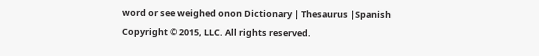word or see weighed onon Dictionary | Thesaurus |Spanish
Copyright © 2015, LLC. All rights reserved.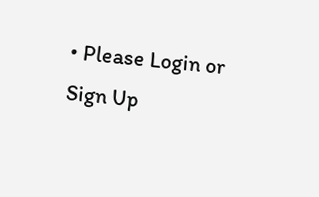• Please Login or Sign Up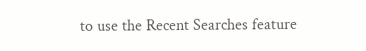to use the Recent Searches feature